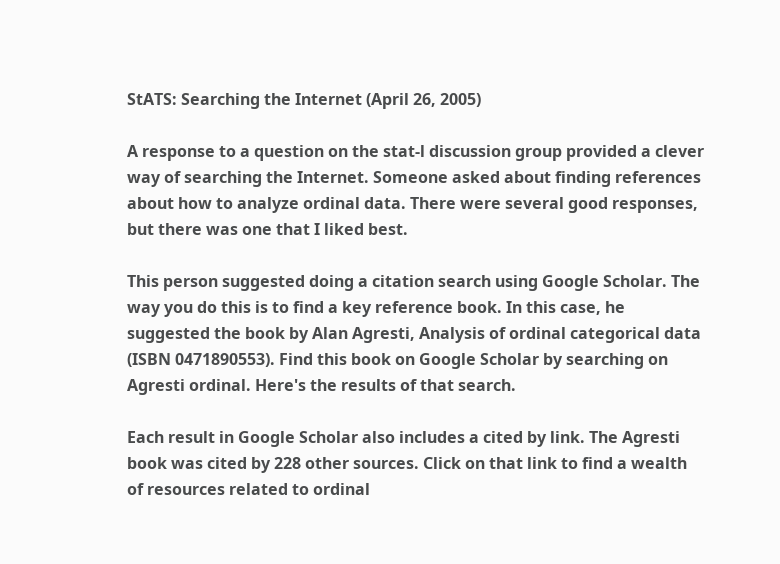StATS: Searching the Internet (April 26, 2005)

A response to a question on the stat-l discussion group provided a clever way of searching the Internet. Someone asked about finding references about how to analyze ordinal data. There were several good responses, but there was one that I liked best.

This person suggested doing a citation search using Google Scholar. The way you do this is to find a key reference book. In this case, he suggested the book by Alan Agresti, Analysis of ordinal categorical data (ISBN 0471890553). Find this book on Google Scholar by searching on Agresti ordinal. Here's the results of that search.

Each result in Google Scholar also includes a cited by link. The Agresti book was cited by 228 other sources. Click on that link to find a wealth of resources related to ordinal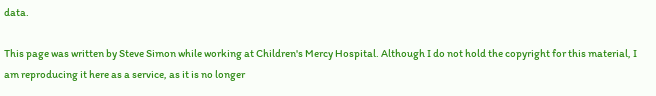data.

This page was written by Steve Simon while working at Children's Mercy Hospital. Although I do not hold the copyright for this material, I am reproducing it here as a service, as it is no longer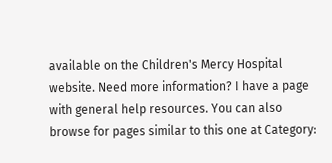available on the Children's Mercy Hospital website. Need more information? I have a page with general help resources. You can also browse for pages similar to this one at Category: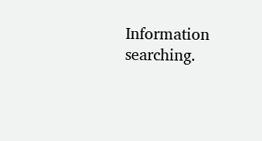Information searching.